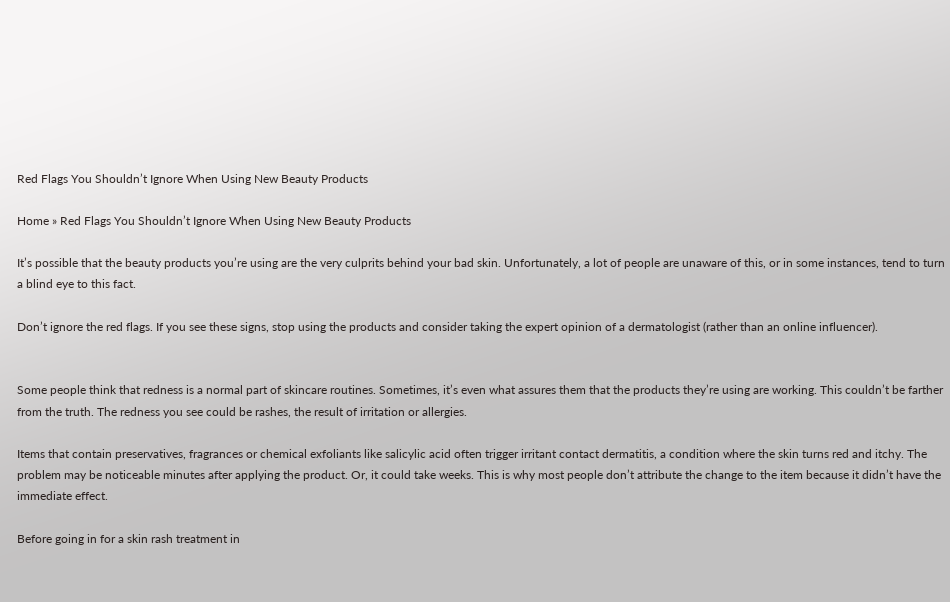Red Flags You Shouldn’t Ignore When Using New Beauty Products

Home » Red Flags You Shouldn’t Ignore When Using New Beauty Products

It’s possible that the beauty products you’re using are the very culprits behind your bad skin. Unfortunately, a lot of people are unaware of this, or in some instances, tend to turn a blind eye to this fact.

Don’t ignore the red flags. If you see these signs, stop using the products and consider taking the expert opinion of a dermatologist (rather than an online influencer).


Some people think that redness is a normal part of skincare routines. Sometimes, it’s even what assures them that the products they’re using are working. This couldn’t be farther from the truth. The redness you see could be rashes, the result of irritation or allergies.

Items that contain preservatives, fragrances or chemical exfoliants like salicylic acid often trigger irritant contact dermatitis, a condition where the skin turns red and itchy. The problem may be noticeable minutes after applying the product. Or, it could take weeks. This is why most people don’t attribute the change to the item because it didn’t have the immediate effect.

Before going in for a skin rash treatment in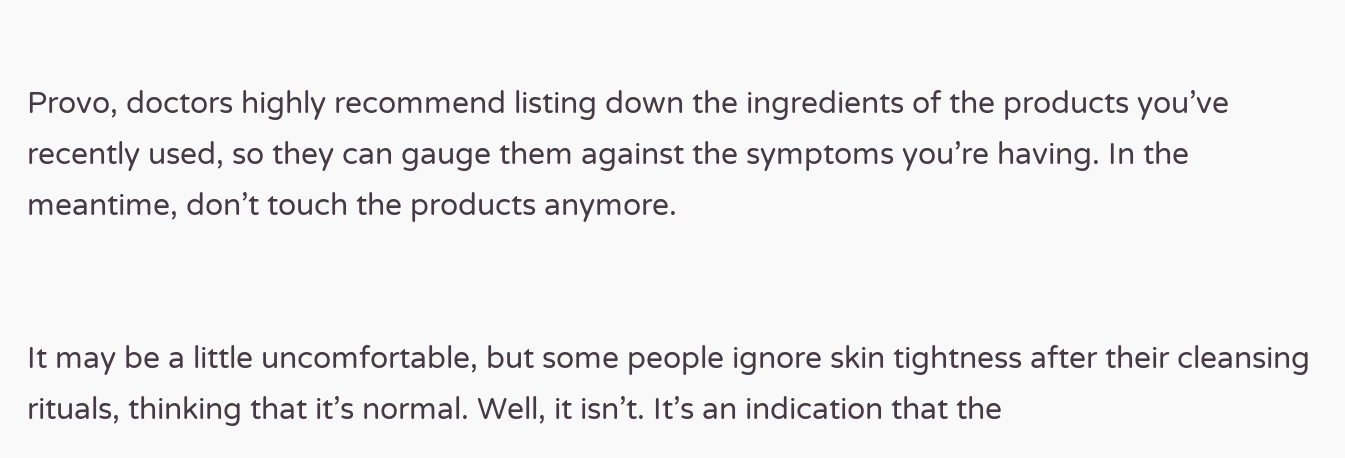Provo, doctors highly recommend listing down the ingredients of the products you’ve recently used, so they can gauge them against the symptoms you’re having. In the meantime, don’t touch the products anymore.


It may be a little uncomfortable, but some people ignore skin tightness after their cleansing rituals, thinking that it’s normal. Well, it isn’t. It’s an indication that the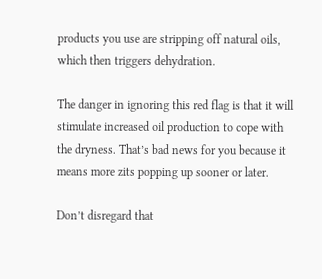products you use are stripping off natural oils, which then triggers dehydration.

The danger in ignoring this red flag is that it will stimulate increased oil production to cope with the dryness. That’s bad news for you because it means more zits popping up sooner or later.

Don’t disregard that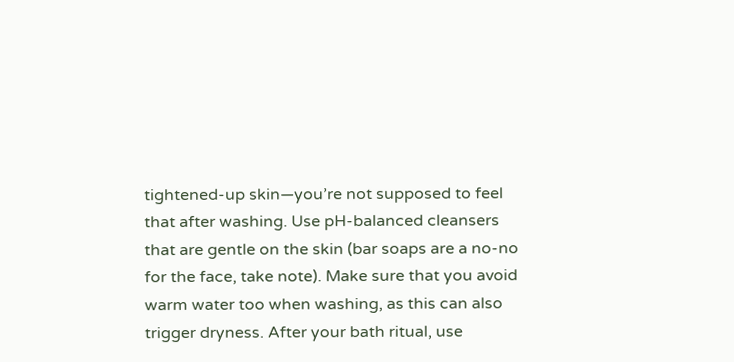tightened-up skin—you’re not supposed to feel that after washing. Use pH-balanced cleansers that are gentle on the skin (bar soaps are a no-no for the face, take note). Make sure that you avoid warm water too when washing, as this can also trigger dryness. After your bath ritual, use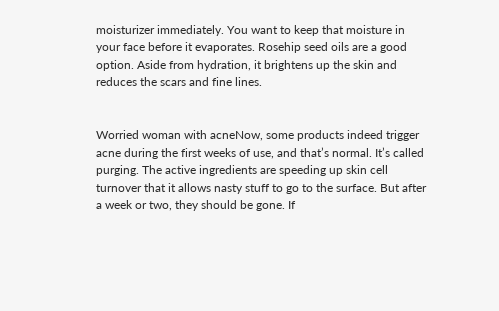moisturizer immediately. You want to keep that moisture in your face before it evaporates. Rosehip seed oils are a good option. Aside from hydration, it brightens up the skin and reduces the scars and fine lines.


Worried woman with acneNow, some products indeed trigger acne during the first weeks of use, and that’s normal. It’s called purging. The active ingredients are speeding up skin cell turnover that it allows nasty stuff to go to the surface. But after a week or two, they should be gone. If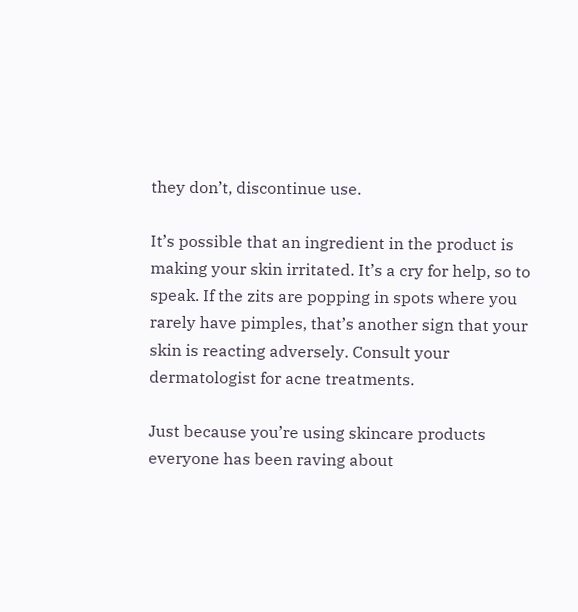they don’t, discontinue use.

It’s possible that an ingredient in the product is making your skin irritated. It’s a cry for help, so to speak. If the zits are popping in spots where you rarely have pimples, that’s another sign that your skin is reacting adversely. Consult your dermatologist for acne treatments.

Just because you’re using skincare products everyone has been raving about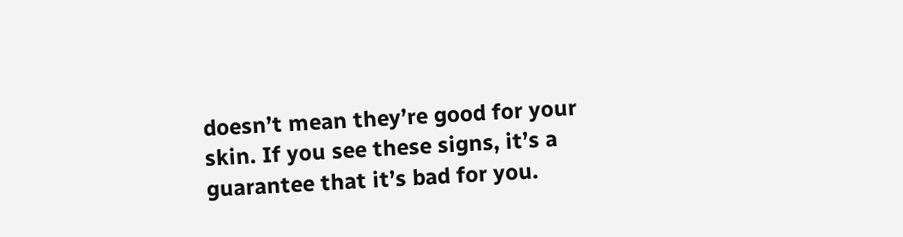doesn’t mean they’re good for your skin. If you see these signs, it’s a guarantee that it’s bad for you.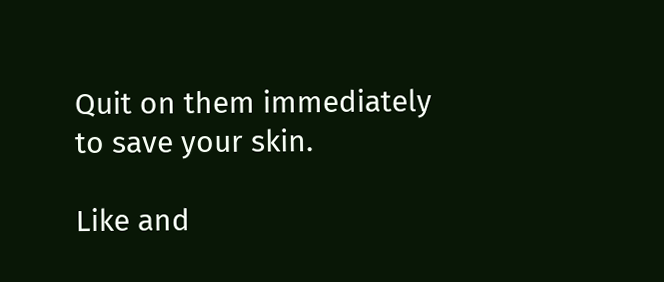Quit on them immediately to save your skin.

Like and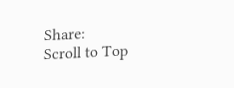Share:
Scroll to Top